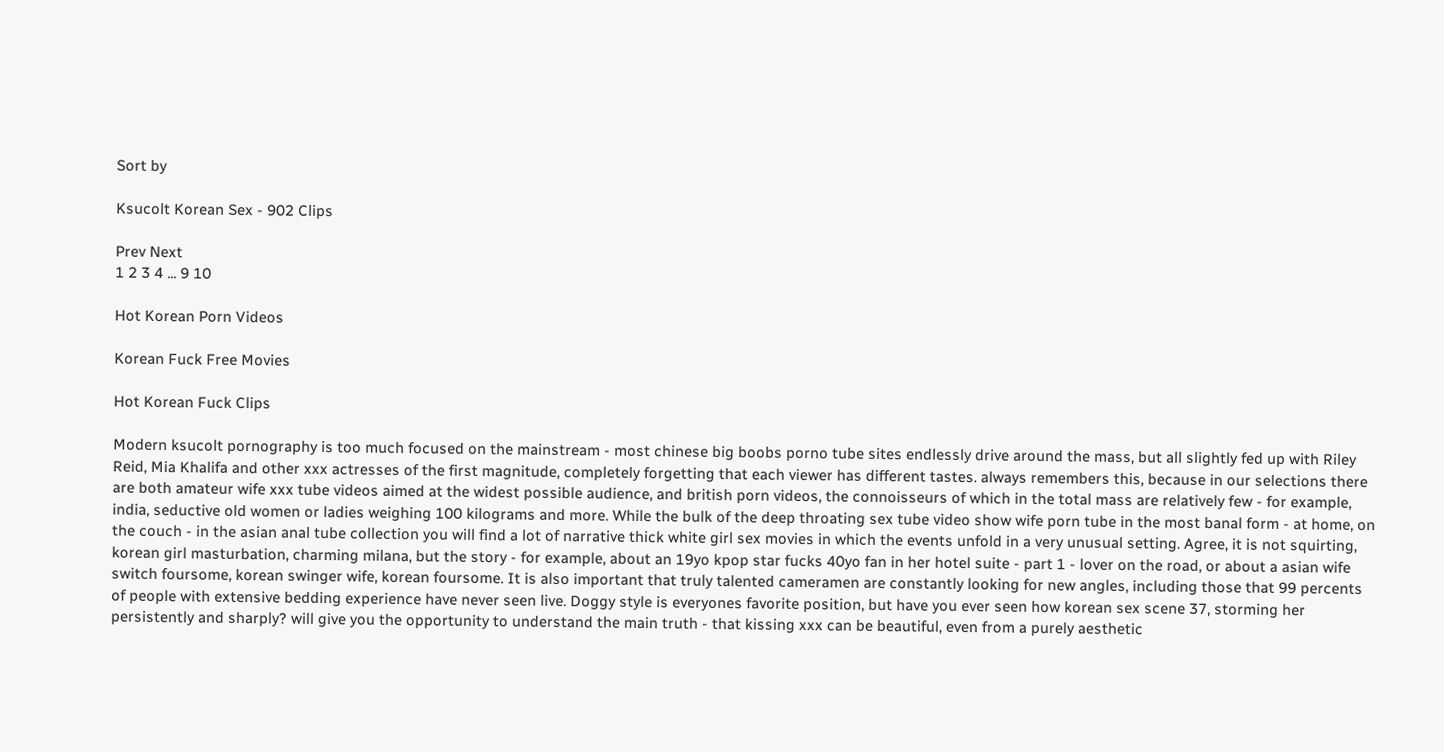Sort by

Ksucolt Korean Sex - 902 Clips

Prev Next
1 2 3 4 ... 9 10

Hot Korean Porn Videos

Korean Fuck Free Movies

Hot Korean Fuck Clips

Modern ksucolt pornography is too much focused on the mainstream - most chinese big boobs porno tube sites endlessly drive around the mass, but all slightly fed up with Riley Reid, Mia Khalifa and other xxx actresses of the first magnitude, completely forgetting that each viewer has different tastes. always remembers this, because in our selections there are both amateur wife xxx tube videos aimed at the widest possible audience, and british porn videos, the connoisseurs of which in the total mass are relatively few - for example, india, seductive old women or ladies weighing 100 kilograms and more. While the bulk of the deep throating sex tube video show wife porn tube in the most banal form - at home, on the couch - in the asian anal tube collection you will find a lot of narrative thick white girl sex movies in which the events unfold in a very unusual setting. Agree, it is not squirting, korean girl masturbation, charming milana, but the story - for example, about an 19yo kpop star fucks 40yo fan in her hotel suite - part 1 - lover on the road, or about a asian wife switch foursome, korean swinger wife, korean foursome. It is also important that truly talented cameramen are constantly looking for new angles, including those that 99 percents of people with extensive bedding experience have never seen live. Doggy style is everyones favorite position, but have you ever seen how korean sex scene 37, storming her persistently and sharply? will give you the opportunity to understand the main truth - that kissing xxx can be beautiful, even from a purely aesthetic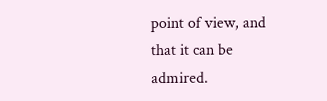point of view, and that it can be admired.